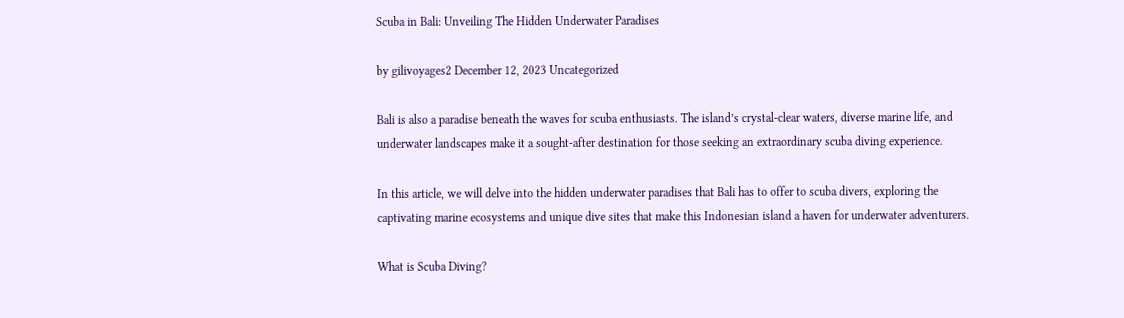Scuba in Bali: Unveiling The Hidden Underwater Paradises

by gilivoyages2 December 12, 2023 Uncategorized

Bali is also a paradise beneath the waves for scuba enthusiasts. The island’s crystal-clear waters, diverse marine life, and underwater landscapes make it a sought-after destination for those seeking an extraordinary scuba diving experience.

In this article, we will delve into the hidden underwater paradises that Bali has to offer to scuba divers, exploring the captivating marine ecosystems and unique dive sites that make this Indonesian island a haven for underwater adventurers.

What is Scuba Diving?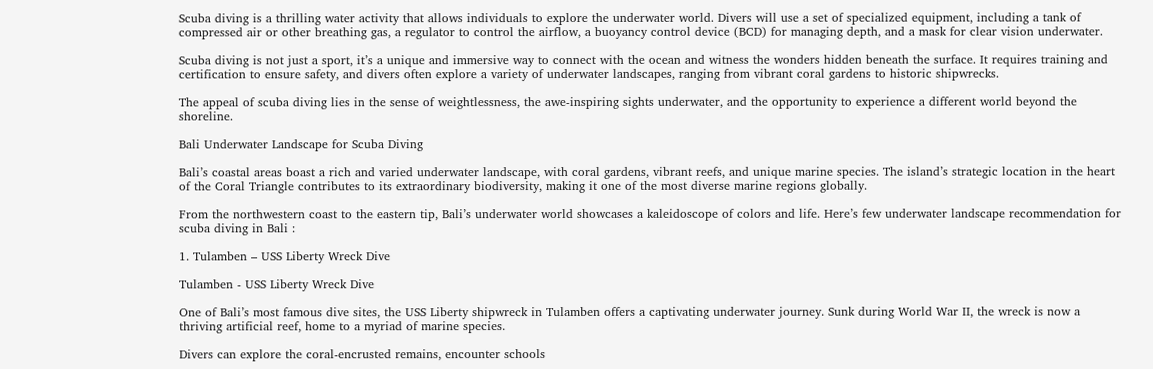Scuba diving is a thrilling water activity that allows individuals to explore the underwater world. Divers will use a set of specialized equipment, including a tank of compressed air or other breathing gas, a regulator to control the airflow, a buoyancy control device (BCD) for managing depth, and a mask for clear vision underwater.

Scuba diving is not just a sport, it’s a unique and immersive way to connect with the ocean and witness the wonders hidden beneath the surface. It requires training and certification to ensure safety, and divers often explore a variety of underwater landscapes, ranging from vibrant coral gardens to historic shipwrecks.

The appeal of scuba diving lies in the sense of weightlessness, the awe-inspiring sights underwater, and the opportunity to experience a different world beyond the shoreline.

Bali Underwater Landscape for Scuba Diving

Bali’s coastal areas boast a rich and varied underwater landscape, with coral gardens, vibrant reefs, and unique marine species. The island’s strategic location in the heart of the Coral Triangle contributes to its extraordinary biodiversity, making it one of the most diverse marine regions globally.

From the northwestern coast to the eastern tip, Bali’s underwater world showcases a kaleidoscope of colors and life. Here’s few underwater landscape recommendation for scuba diving in Bali :

1. Tulamben – USS Liberty Wreck Dive

Tulamben - USS Liberty Wreck Dive

One of Bali’s most famous dive sites, the USS Liberty shipwreck in Tulamben offers a captivating underwater journey. Sunk during World War II, the wreck is now a thriving artificial reef, home to a myriad of marine species.

Divers can explore the coral-encrusted remains, encounter schools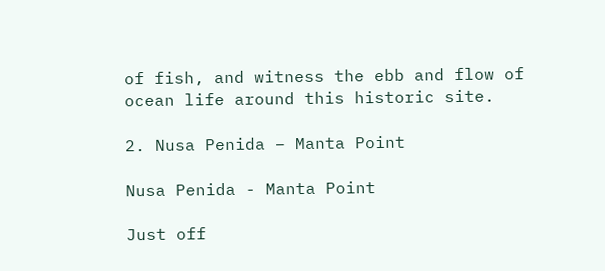of fish, and witness the ebb and flow of ocean life around this historic site.

2. Nusa Penida – Manta Point

Nusa Penida - Manta Point

Just off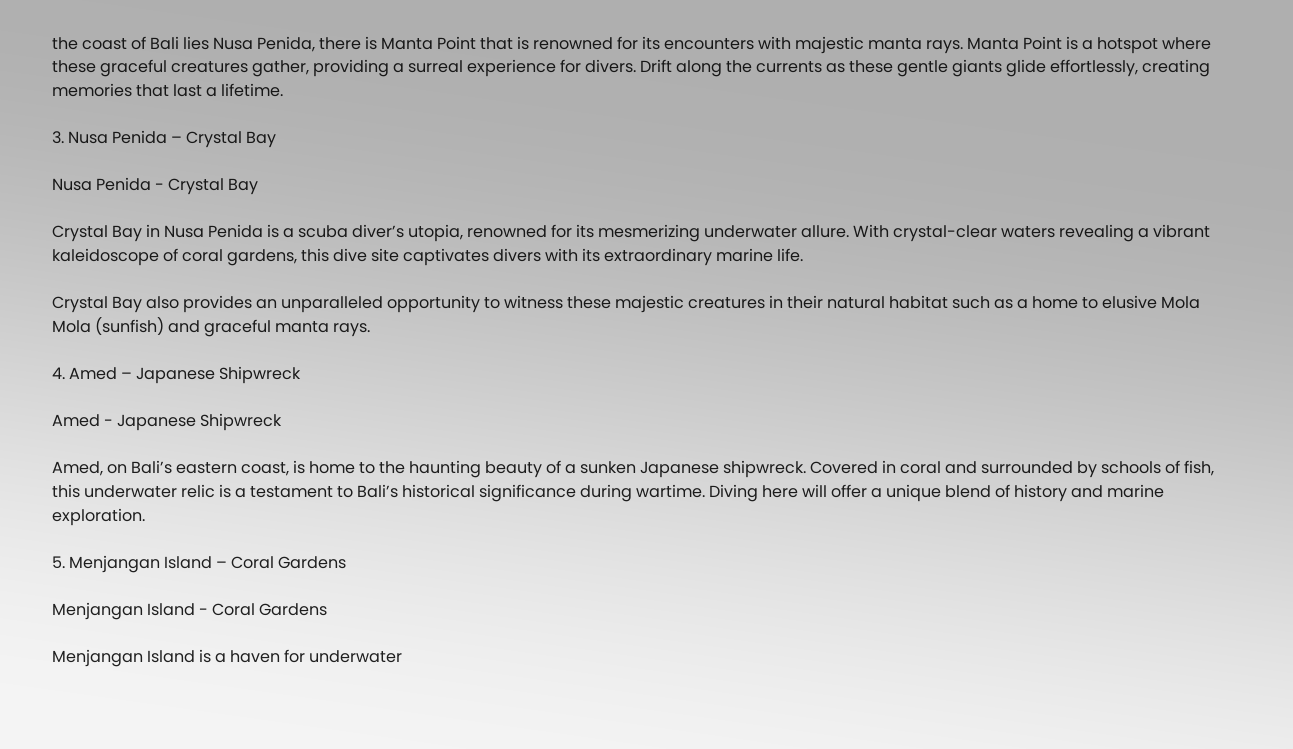the coast of Bali lies Nusa Penida, there is Manta Point that is renowned for its encounters with majestic manta rays. Manta Point is a hotspot where these graceful creatures gather, providing a surreal experience for divers. Drift along the currents as these gentle giants glide effortlessly, creating memories that last a lifetime.

3. Nusa Penida – Crystal Bay

Nusa Penida - Crystal Bay

Crystal Bay in Nusa Penida is a scuba diver’s utopia, renowned for its mesmerizing underwater allure. With crystal-clear waters revealing a vibrant kaleidoscope of coral gardens, this dive site captivates divers with its extraordinary marine life.

Crystal Bay also provides an unparalleled opportunity to witness these majestic creatures in their natural habitat such as a home to elusive Mola Mola (sunfish) and graceful manta rays.

4. Amed – Japanese Shipwreck

Amed - Japanese Shipwreck

Amed, on Bali’s eastern coast, is home to the haunting beauty of a sunken Japanese shipwreck. Covered in coral and surrounded by schools of fish, this underwater relic is a testament to Bali’s historical significance during wartime. Diving here will offer a unique blend of history and marine exploration.

5. Menjangan Island – Coral Gardens

Menjangan Island - Coral Gardens

Menjangan Island is a haven for underwater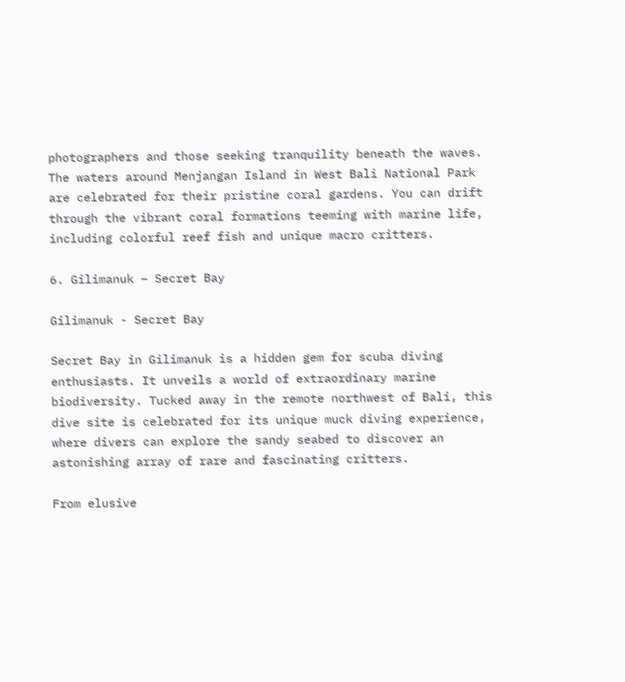photographers and those seeking tranquility beneath the waves. The waters around Menjangan Island in West Bali National Park are celebrated for their pristine coral gardens. You can drift through the vibrant coral formations teeming with marine life, including colorful reef fish and unique macro critters.

6. Gilimanuk – Secret Bay

Gilimanuk - Secret Bay

Secret Bay in Gilimanuk is a hidden gem for scuba diving enthusiasts. It unveils a world of extraordinary marine biodiversity. Tucked away in the remote northwest of Bali, this dive site is celebrated for its unique muck diving experience, where divers can explore the sandy seabed to discover an astonishing array of rare and fascinating critters.

From elusive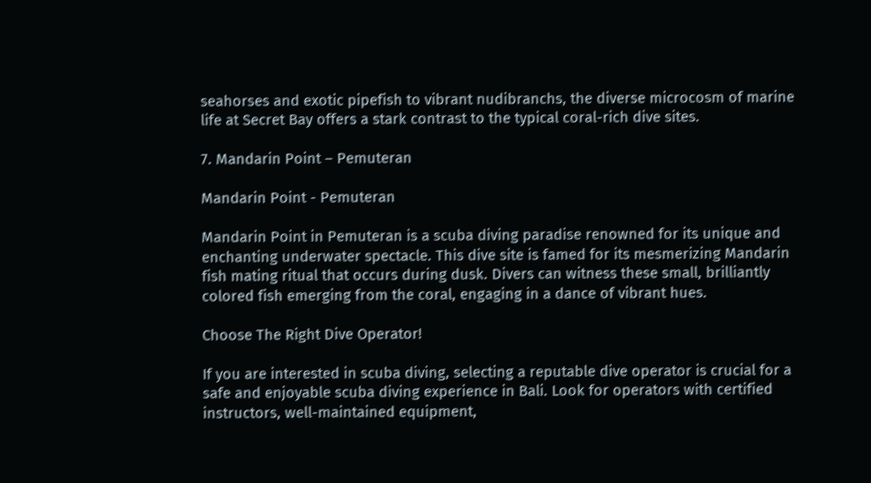seahorses and exotic pipefish to vibrant nudibranchs, the diverse microcosm of marine life at Secret Bay offers a stark contrast to the typical coral-rich dive sites.

7. Mandarin Point – Pemuteran

Mandarin Point - Pemuteran

Mandarin Point in Pemuteran is a scuba diving paradise renowned for its unique and enchanting underwater spectacle. This dive site is famed for its mesmerizing Mandarin fish mating ritual that occurs during dusk. Divers can witness these small, brilliantly colored fish emerging from the coral, engaging in a dance of vibrant hues.

Choose The Right Dive Operator!

If you are interested in scuba diving, selecting a reputable dive operator is crucial for a safe and enjoyable scuba diving experience in Bali. Look for operators with certified instructors, well-maintained equipment,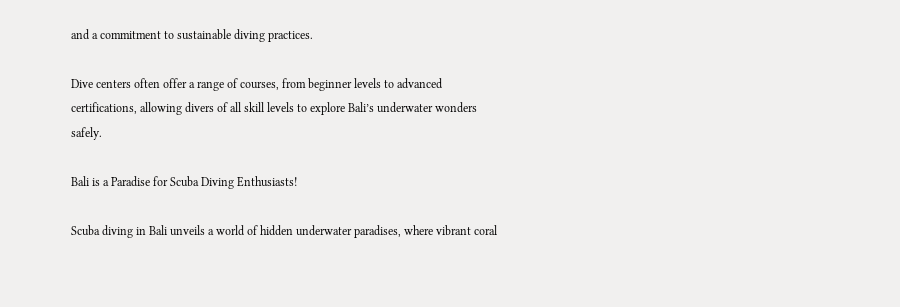and a commitment to sustainable diving practices.

Dive centers often offer a range of courses, from beginner levels to advanced certifications, allowing divers of all skill levels to explore Bali’s underwater wonders safely.

Bali is a Paradise for Scuba Diving Enthusiasts!

Scuba diving in Bali unveils a world of hidden underwater paradises, where vibrant coral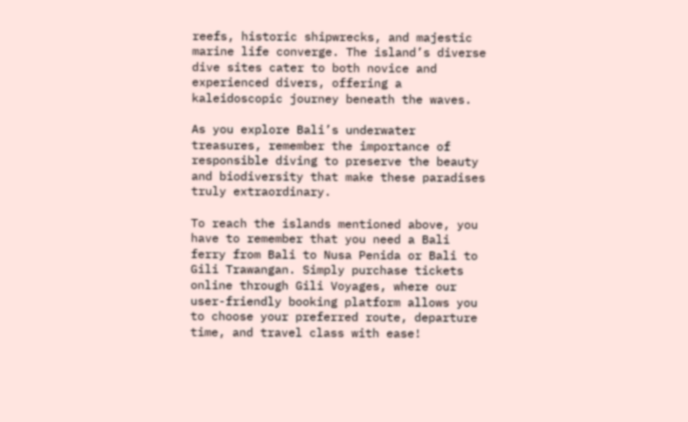reefs, historic shipwrecks, and majestic marine life converge. The island’s diverse dive sites cater to both novice and experienced divers, offering a kaleidoscopic journey beneath the waves.

As you explore Bali’s underwater treasures, remember the importance of responsible diving to preserve the beauty and biodiversity that make these paradises truly extraordinary.

To reach the islands mentioned above, you have to remember that you need a Bali ferry from Bali to Nusa Penida or Bali to Gili Trawangan. Simply purchase tickets online through Gili Voyages, where our user-friendly booking platform allows you to choose your preferred route, departure time, and travel class with ease!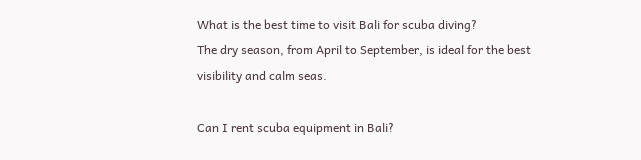What is the best time to visit Bali for scuba diving?
The dry season, from April to September, is ideal for the best visibility and calm seas.

Can I rent scuba equipment in Bali?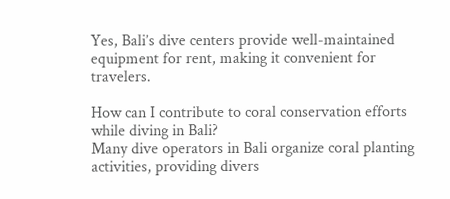Yes, Bali’s dive centers provide well-maintained equipment for rent, making it convenient for travelers.

How can I contribute to coral conservation efforts while diving in Bali?
Many dive operators in Bali organize coral planting activities, providing divers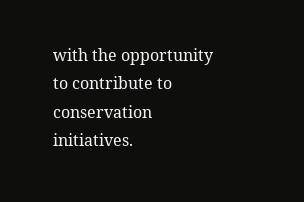with the opportunity to contribute to conservation initiatives.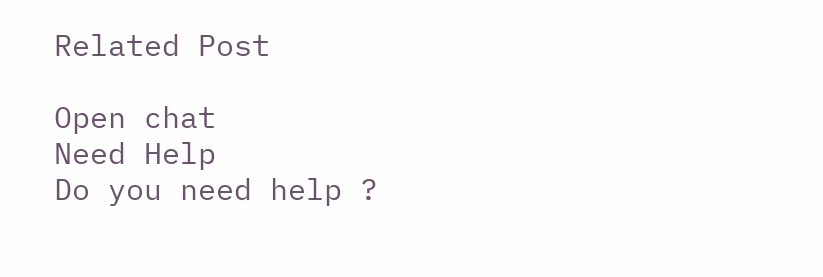Related Post

Open chat
Need Help
Do you need help ?